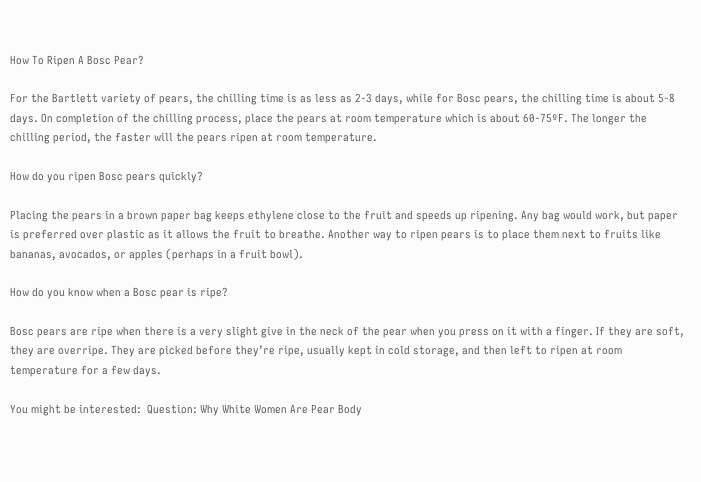How To Ripen A Bosc Pear?

For the Bartlett variety of pears, the chilling time is as less as 2-3 days, while for Bosc pears, the chilling time is about 5-8 days. On completion of the chilling process, place the pears at room temperature which is about 60-75ºF. The longer the chilling period, the faster will the pears ripen at room temperature.

How do you ripen Bosc pears quickly?

Placing the pears in a brown paper bag keeps ethylene close to the fruit and speeds up ripening. Any bag would work, but paper is preferred over plastic as it allows the fruit to breathe. Another way to ripen pears is to place them next to fruits like bananas, avocados, or apples (perhaps in a fruit bowl).

How do you know when a Bosc pear is ripe?

Bosc pears are ripe when there is a very slight give in the neck of the pear when you press on it with a finger. If they are soft, they are overripe. They are picked before they’re ripe, usually kept in cold storage, and then left to ripen at room temperature for a few days.

You might be interested:  Question: Why White Women Are Pear Body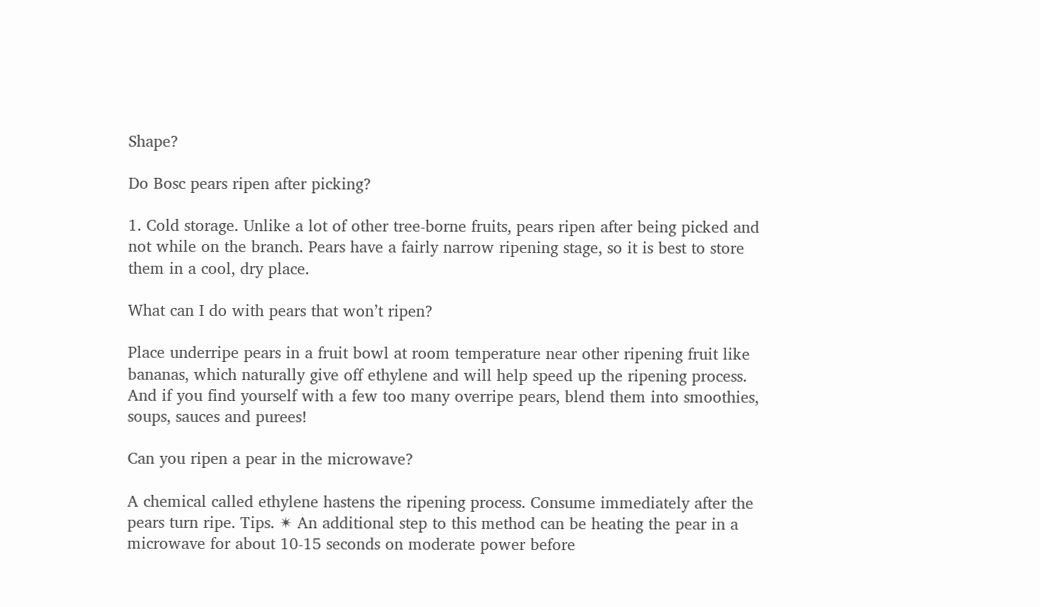Shape?

Do Bosc pears ripen after picking?

1. Cold storage. Unlike a lot of other tree-borne fruits, pears ripen after being picked and not while on the branch. Pears have a fairly narrow ripening stage, so it is best to store them in a cool, dry place.

What can I do with pears that won’t ripen?

Place underripe pears in a fruit bowl at room temperature near other ripening fruit like bananas, which naturally give off ethylene and will help speed up the ripening process. And if you find yourself with a few too many overripe pears, blend them into smoothies, soups, sauces and purees!

Can you ripen a pear in the microwave?

A chemical called ethylene hastens the ripening process. Consume immediately after the pears turn ripe. Tips. ✴ An additional step to this method can be heating the pear in a microwave for about 10-15 seconds on moderate power before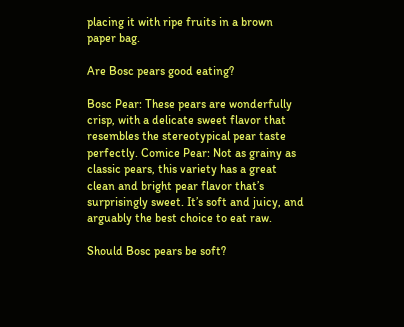placing it with ripe fruits in a brown paper bag.

Are Bosc pears good eating?

Bosc Pear: These pears are wonderfully crisp, with a delicate sweet flavor that resembles the stereotypical pear taste perfectly. Comice Pear: Not as grainy as classic pears, this variety has a great clean and bright pear flavor that’s surprisingly sweet. It’s soft and juicy, and arguably the best choice to eat raw.

Should Bosc pears be soft?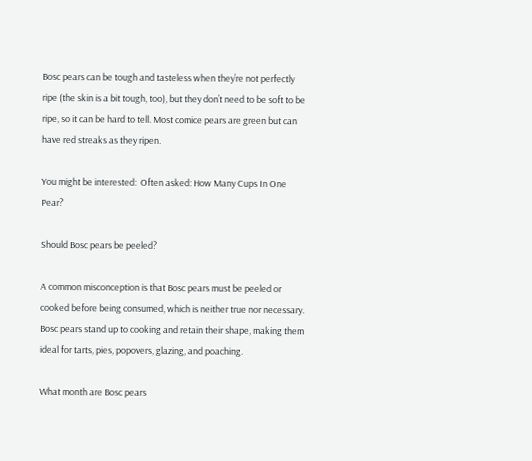Bosc pears can be tough and tasteless when they’re not perfectly ripe (the skin is a bit tough, too), but they don’t need to be soft to be ripe, so it can be hard to tell. Most comice pears are green but can have red streaks as they ripen.

You might be interested:  Often asked: How Many Cups In One Pear?

Should Bosc pears be peeled?

A common misconception is that Bosc pears must be peeled or cooked before being consumed, which is neither true nor necessary. Bosc pears stand up to cooking and retain their shape, making them ideal for tarts, pies, popovers, glazing, and poaching.

What month are Bosc pears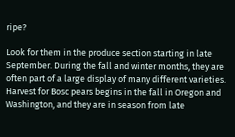ripe?

Look for them in the produce section starting in late September. During the fall and winter months, they are often part of a large display of many different varieties. Harvest for Bosc pears begins in the fall in Oregon and Washington, and they are in season from late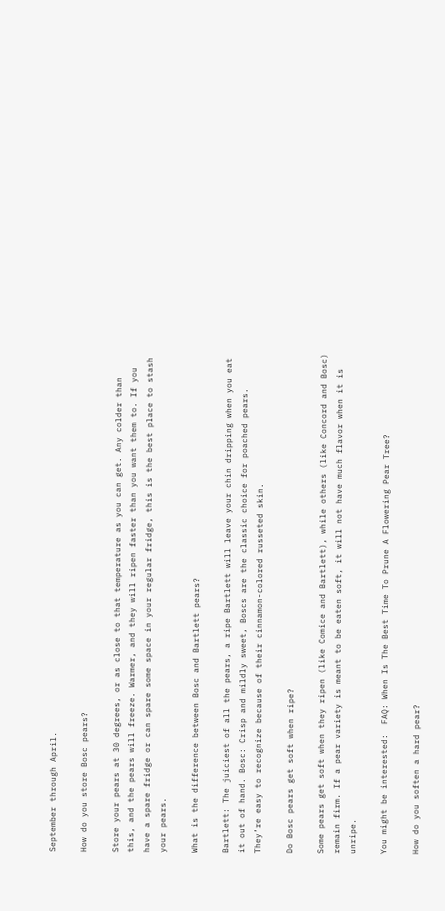September through April.

How do you store Bosc pears?

Store your pears at 30 degrees, or as close to that temperature as you can get. Any colder than this, and the pears will freeze. Warmer, and they will ripen faster than you want them to. If you have a spare fridge or can spare some space in your regular fridge, this is the best place to stash your pears.

What is the difference between Bosc and Bartlett pears?

Bartlett: The juiciest of all the pears, a ripe Bartlett will leave your chin dripping when you eat it out of hand. Bosc: Crisp and mildly sweet, Boscs are the classic choice for poached pears. They’re easy to recognize because of their cinnamon-colored russeted skin.

Do Bosc pears get soft when ripe?

Some pears get soft when they ripen (like Comice and Bartlett), while others (like Concord and Bosc) remain firm. If a pear variety is meant to be eaten soft, it will not have much flavor when it is unripe.

You might be interested:  FAQ: When Is The Best Time To Prune A Flowering Pear Tree?

How do you soften a hard pear?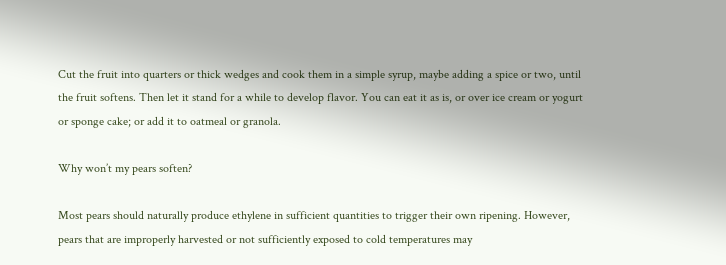Cut the fruit into quarters or thick wedges and cook them in a simple syrup, maybe adding a spice or two, until the fruit softens. Then let it stand for a while to develop flavor. You can eat it as is, or over ice cream or yogurt or sponge cake; or add it to oatmeal or granola.

Why won’t my pears soften?

Most pears should naturally produce ethylene in sufficient quantities to trigger their own ripening. However, pears that are improperly harvested or not sufficiently exposed to cold temperatures may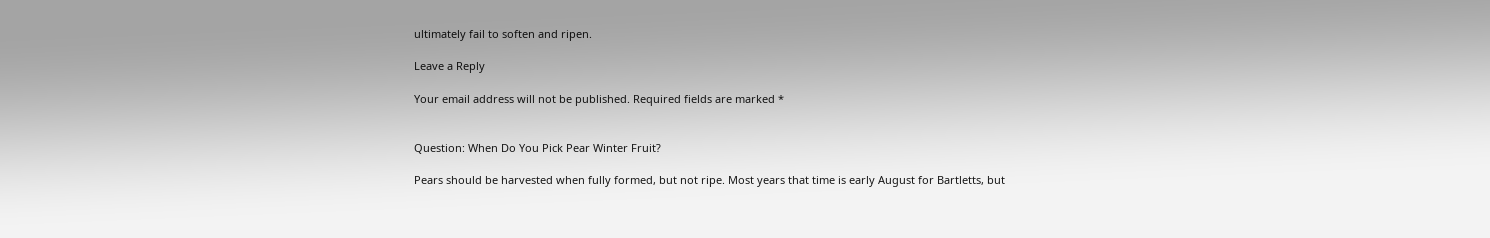ultimately fail to soften and ripen.

Leave a Reply

Your email address will not be published. Required fields are marked *


Question: When Do You Pick Pear Winter Fruit?

Pears should be harvested when fully formed, but not ripe. Most years that time is early August for Bartletts, but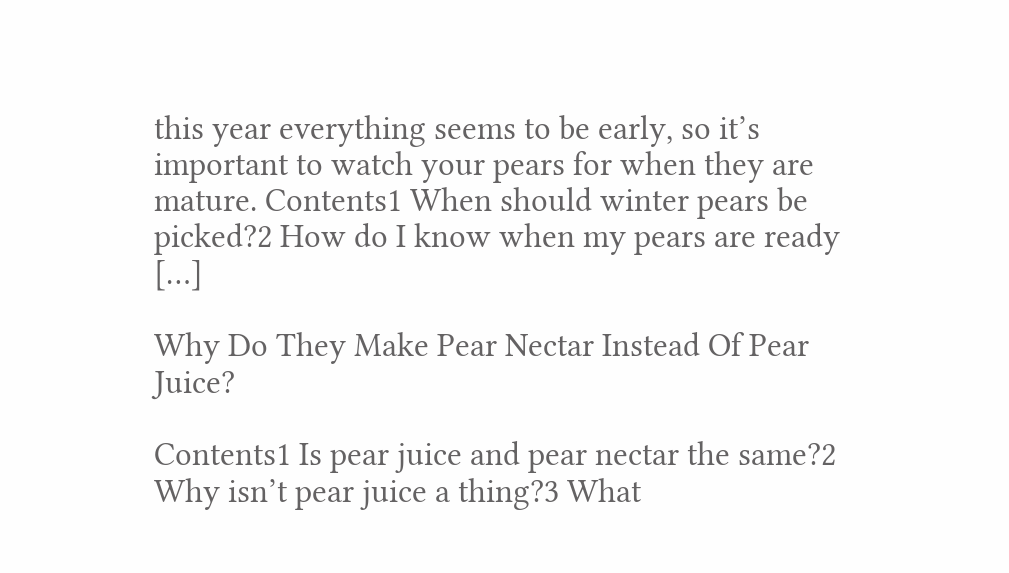this year everything seems to be early, so it’s important to watch your pears for when they are mature. Contents1 When should winter pears be picked?2 How do I know when my pears are ready […]

Why Do They Make Pear Nectar Instead Of Pear Juice?

Contents1 Is pear juice and pear nectar the same?2 Why isn’t pear juice a thing?3 What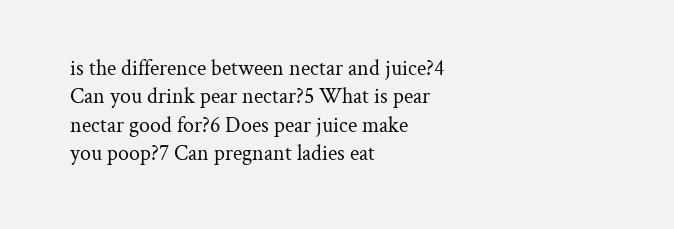is the difference between nectar and juice?4 Can you drink pear nectar?5 What is pear nectar good for?6 Does pear juice make you poop?7 Can pregnant ladies eat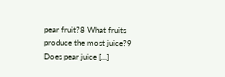pear fruit?8 What fruits produce the most juice?9 Does pear juice […]